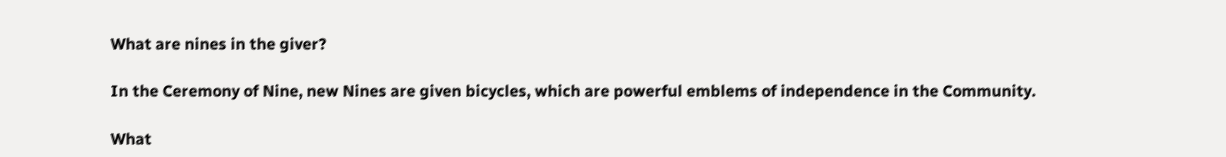What are nines in the giver?

In the Ceremony of Nine, new Nines are given bicycles, which are powerful emblems of independence in the Community.

What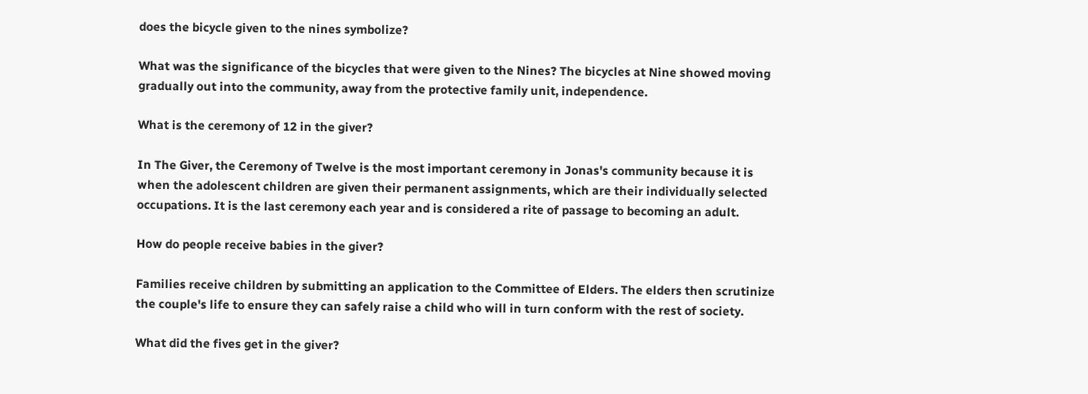does the bicycle given to the nines symbolize?

What was the significance of the bicycles that were given to the Nines? The bicycles at Nine showed moving gradually out into the community, away from the protective family unit, independence.

What is the ceremony of 12 in the giver?

In The Giver, the Ceremony of Twelve is the most important ceremony in Jonas's community because it is when the adolescent children are given their permanent assignments, which are their individually selected occupations. It is the last ceremony each year and is considered a rite of passage to becoming an adult.

How do people receive babies in the giver?

Families receive children by submitting an application to the Committee of Elders. The elders then scrutinize the couple's life to ensure they can safely raise a child who will in turn conform with the rest of society.

What did the fives get in the giver?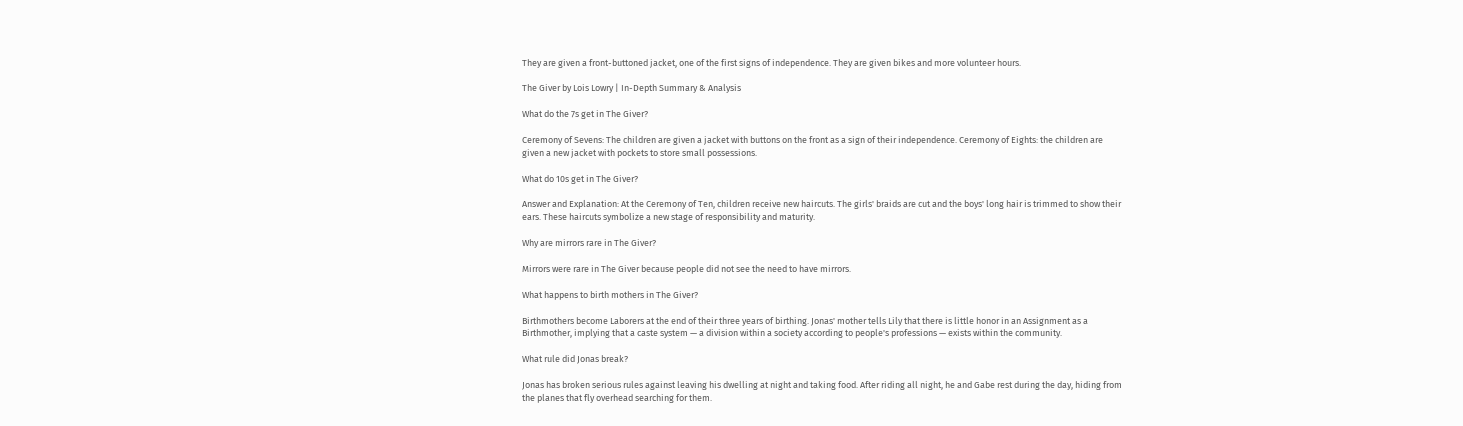They are given a front-buttoned jacket, one of the first signs of independence. They are given bikes and more volunteer hours.

The Giver by Lois Lowry | In-Depth Summary & Analysis

What do the 7s get in The Giver?

Ceremony of Sevens: The children are given a jacket with buttons on the front as a sign of their independence. Ceremony of Eights: the children are given a new jacket with pockets to store small possessions.

What do 10s get in The Giver?

Answer and Explanation: At the Ceremony of Ten, children receive new haircuts. The girls' braids are cut and the boys' long hair is trimmed to show their ears. These haircuts symbolize a new stage of responsibility and maturity.

Why are mirrors rare in The Giver?

Mirrors were rare in The Giver because people did not see the need to have mirrors.

What happens to birth mothers in The Giver?

Birthmothers become Laborers at the end of their three years of birthing. Jonas' mother tells Lily that there is little honor in an Assignment as a Birthmother, implying that a caste system — a division within a society according to people's professions — exists within the community.

What rule did Jonas break?

Jonas has broken serious rules against leaving his dwelling at night and taking food. After riding all night, he and Gabe rest during the day, hiding from the planes that fly overhead searching for them.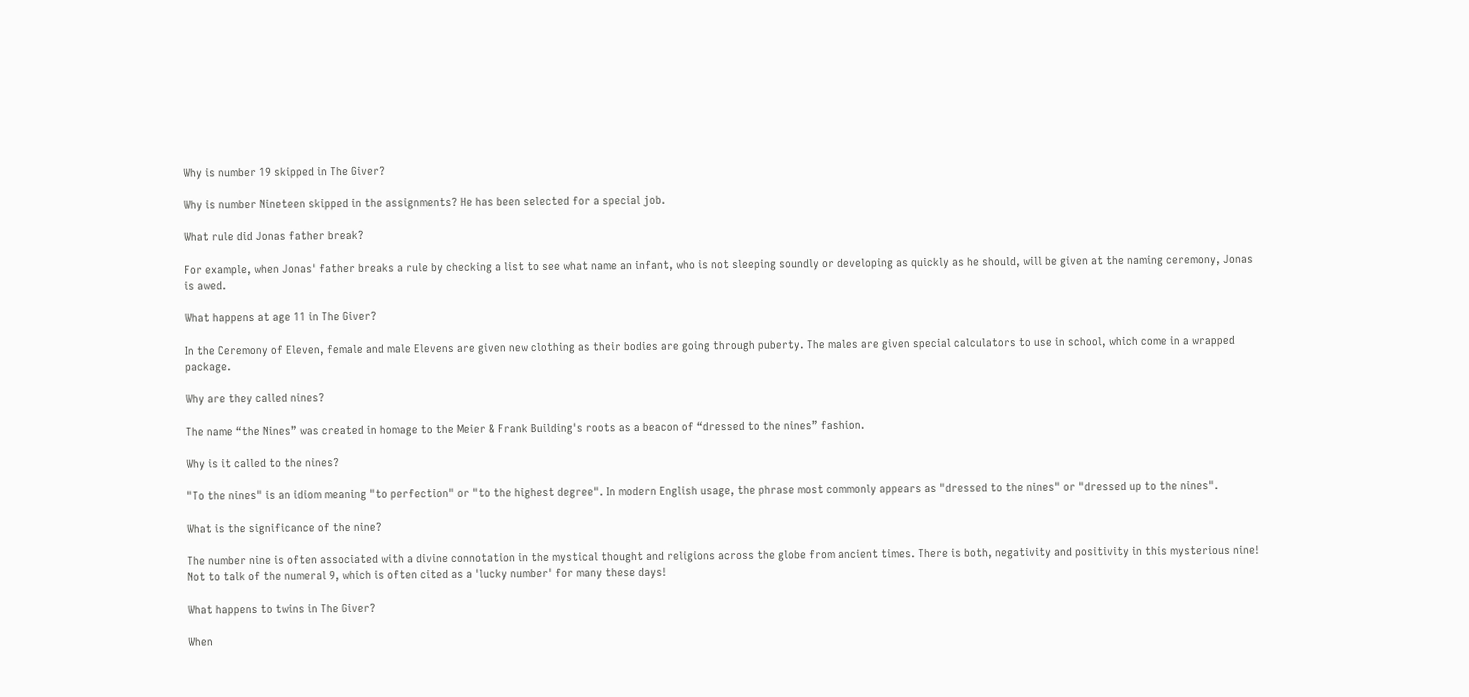Why is number 19 skipped in The Giver?

Why is number Nineteen skipped in the assignments? He has been selected for a special job.

What rule did Jonas father break?

For example, when Jonas' father breaks a rule by checking a list to see what name an infant, who is not sleeping soundly or developing as quickly as he should, will be given at the naming ceremony, Jonas is awed.

What happens at age 11 in The Giver?

In the Ceremony of Eleven, female and male Elevens are given new clothing as their bodies are going through puberty. The males are given special calculators to use in school, which come in a wrapped package.

Why are they called nines?

The name “the Nines” was created in homage to the Meier & Frank Building's roots as a beacon of “dressed to the nines” fashion.

Why is it called to the nines?

"To the nines" is an idiom meaning "to perfection" or "to the highest degree". In modern English usage, the phrase most commonly appears as "dressed to the nines" or "dressed up to the nines".

What is the significance of the nine?

The number nine is often associated with a divine connotation in the mystical thought and religions across the globe from ancient times. There is both, negativity and positivity in this mysterious nine! Not to talk of the numeral 9, which is often cited as a 'lucky number' for many these days!

What happens to twins in The Giver?

When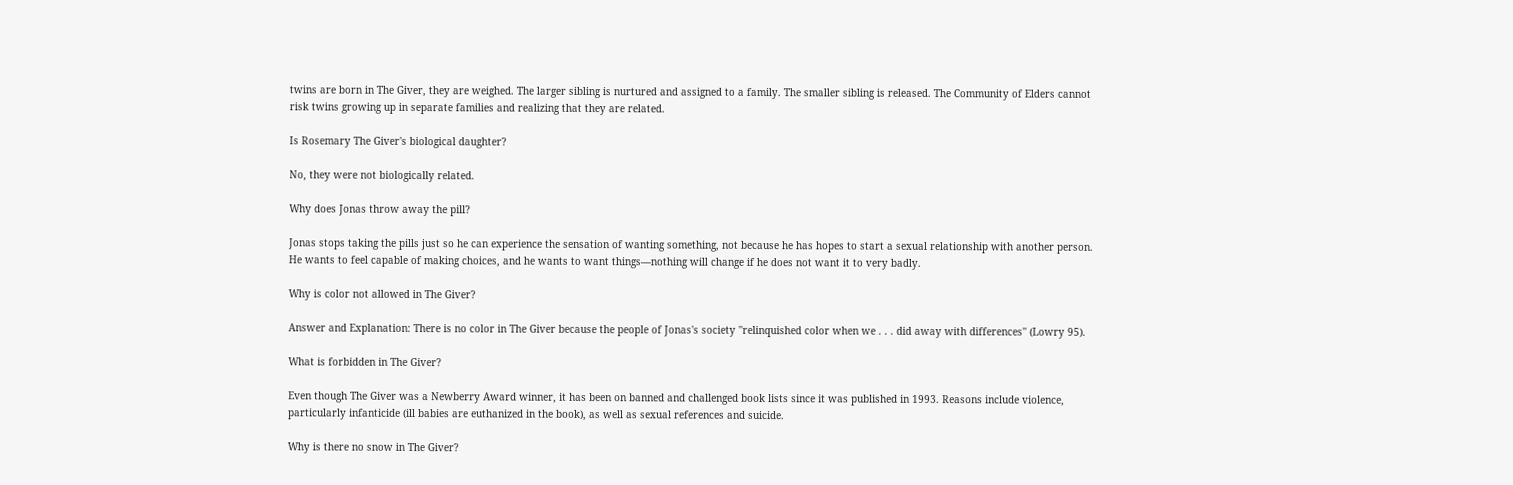twins are born in The Giver, they are weighed. The larger sibling is nurtured and assigned to a family. The smaller sibling is released. The Community of Elders cannot risk twins growing up in separate families and realizing that they are related.

Is Rosemary The Giver's biological daughter?

No, they were not biologically related.

Why does Jonas throw away the pill?

Jonas stops taking the pills just so he can experience the sensation of wanting something, not because he has hopes to start a sexual relationship with another person. He wants to feel capable of making choices, and he wants to want things—nothing will change if he does not want it to very badly.

Why is color not allowed in The Giver?

Answer and Explanation: There is no color in The Giver because the people of Jonas's society ''relinquished color when we . . . did away with differences'' (Lowry 95).

What is forbidden in The Giver?

Even though The Giver was a Newberry Award winner, it has been on banned and challenged book lists since it was published in 1993. Reasons include violence, particularly infanticide (ill babies are euthanized in the book), as well as sexual references and suicide.

Why is there no snow in The Giver?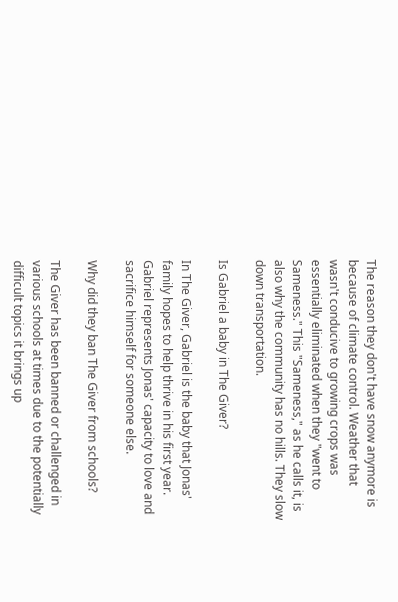The reason they don't have snow anymore is because of climate control. Weather that wasn't conducive to growing crops was essentially eliminated when they "went to Sameness." This "Sameness," as he calls it, is also why the community has no hills. They slow down transportation.

Is Gabriel a baby in The Giver?

In The Giver, Gabriel is the baby that Jonas' family hopes to help thrive in his first year. Gabriel represents Jonas' capacity to love and sacrifice himself for someone else.

Why did they ban The Giver from schools?

The Giver has been banned or challenged in various schools at times due to the potentially difficult topics it brings up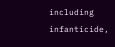including infanticide,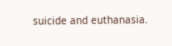suicide and euthanasia.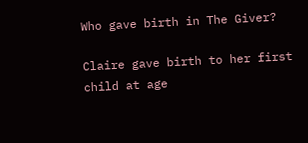Who gave birth in The Giver?

Claire gave birth to her first child at age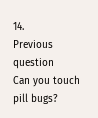14.
Previous question
Can you touch pill bugs?